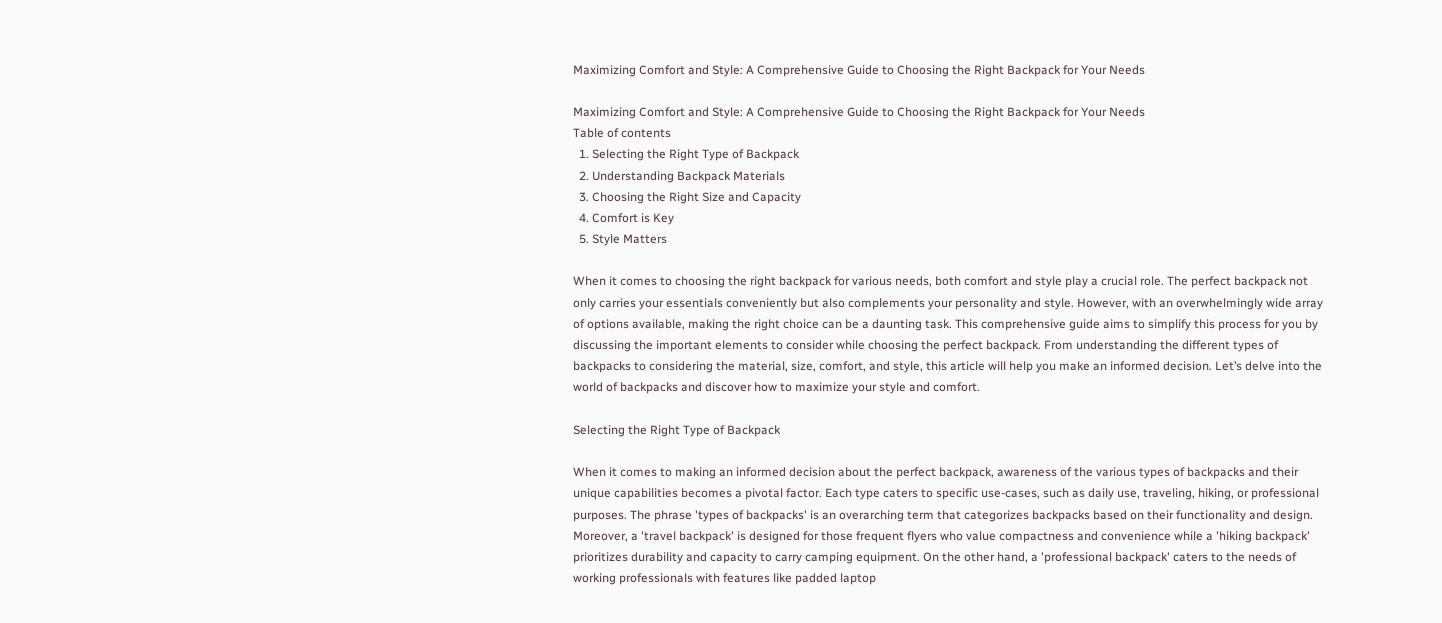Maximizing Comfort and Style: A Comprehensive Guide to Choosing the Right Backpack for Your Needs

Maximizing Comfort and Style: A Comprehensive Guide to Choosing the Right Backpack for Your Needs
Table of contents
  1. Selecting the Right Type of Backpack
  2. Understanding Backpack Materials
  3. Choosing the Right Size and Capacity
  4. Comfort is Key
  5. Style Matters

When it comes to choosing the right backpack for various needs, both comfort and style play a crucial role. The perfect backpack not only carries your essentials conveniently but also complements your personality and style. However, with an overwhelmingly wide array of options available, making the right choice can be a daunting task. This comprehensive guide aims to simplify this process for you by discussing the important elements to consider while choosing the perfect backpack. From understanding the different types of backpacks to considering the material, size, comfort, and style, this article will help you make an informed decision. Let’s delve into the world of backpacks and discover how to maximize your style and comfort.

Selecting the Right Type of Backpack

When it comes to making an informed decision about the perfect backpack, awareness of the various types of backpacks and their unique capabilities becomes a pivotal factor. Each type caters to specific use-cases, such as daily use, traveling, hiking, or professional purposes. The phrase 'types of backpacks' is an overarching term that categorizes backpacks based on their functionality and design. Moreover, a 'travel backpack' is designed for those frequent flyers who value compactness and convenience while a 'hiking backpack' prioritizes durability and capacity to carry camping equipment. On the other hand, a 'professional backpack' caters to the needs of working professionals with features like padded laptop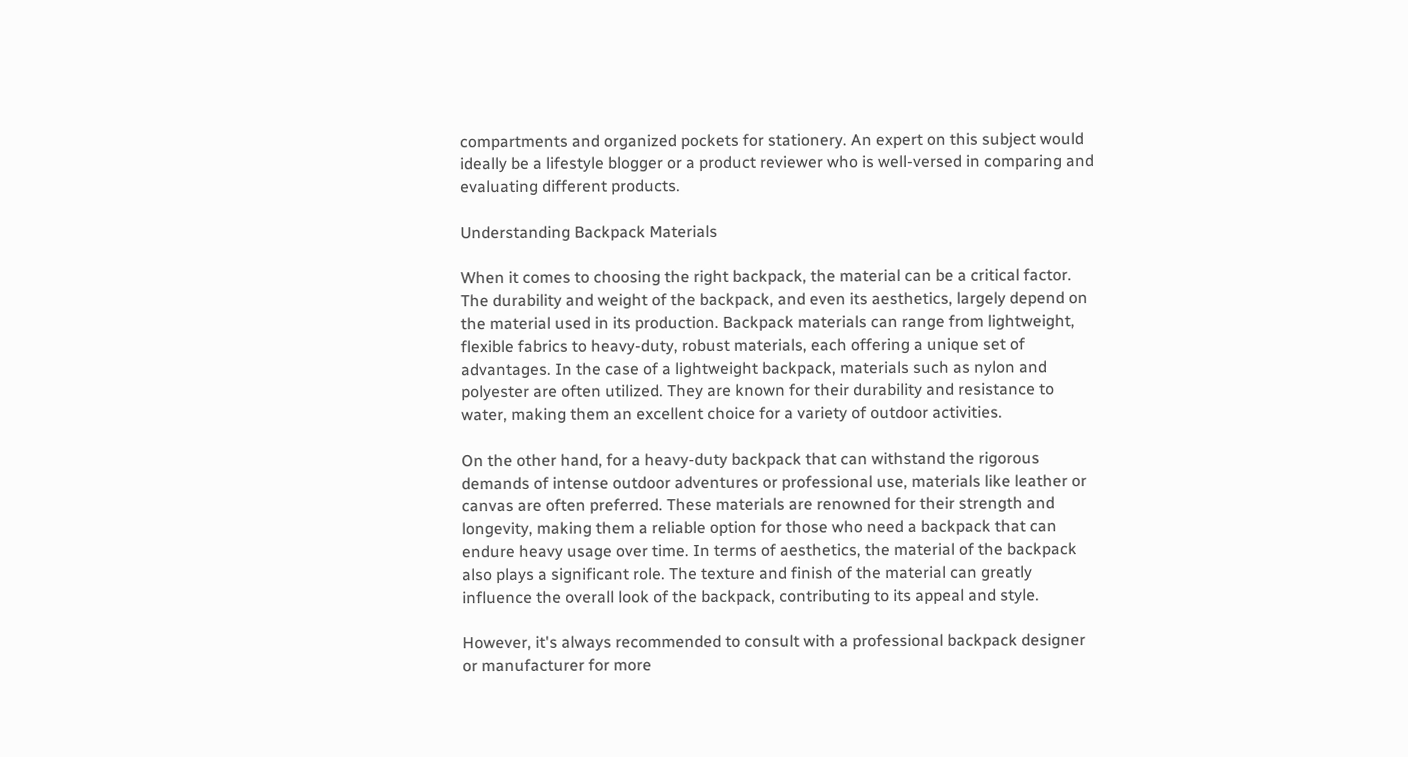compartments and organized pockets for stationery. An expert on this subject would ideally be a lifestyle blogger or a product reviewer who is well-versed in comparing and evaluating different products.

Understanding Backpack Materials

When it comes to choosing the right backpack, the material can be a critical factor. The durability and weight of the backpack, and even its aesthetics, largely depend on the material used in its production. Backpack materials can range from lightweight, flexible fabrics to heavy-duty, robust materials, each offering a unique set of advantages. In the case of a lightweight backpack, materials such as nylon and polyester are often utilized. They are known for their durability and resistance to water, making them an excellent choice for a variety of outdoor activities.

On the other hand, for a heavy-duty backpack that can withstand the rigorous demands of intense outdoor adventures or professional use, materials like leather or canvas are often preferred. These materials are renowned for their strength and longevity, making them a reliable option for those who need a backpack that can endure heavy usage over time. In terms of aesthetics, the material of the backpack also plays a significant role. The texture and finish of the material can greatly influence the overall look of the backpack, contributing to its appeal and style.

However, it's always recommended to consult with a professional backpack designer or manufacturer for more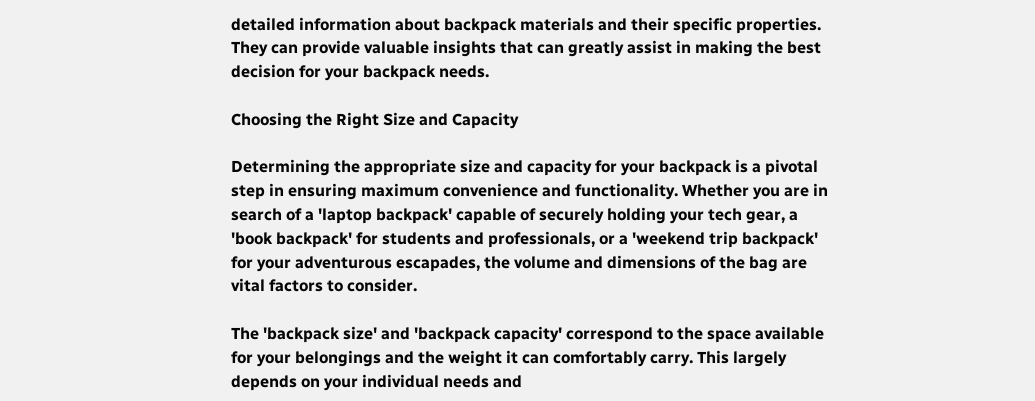detailed information about backpack materials and their specific properties. They can provide valuable insights that can greatly assist in making the best decision for your backpack needs.

Choosing the Right Size and Capacity

Determining the appropriate size and capacity for your backpack is a pivotal step in ensuring maximum convenience and functionality. Whether you are in search of a 'laptop backpack' capable of securely holding your tech gear, a 'book backpack' for students and professionals, or a 'weekend trip backpack' for your adventurous escapades, the volume and dimensions of the bag are vital factors to consider.

The 'backpack size' and 'backpack capacity' correspond to the space available for your belongings and the weight it can comfortably carry. This largely depends on your individual needs and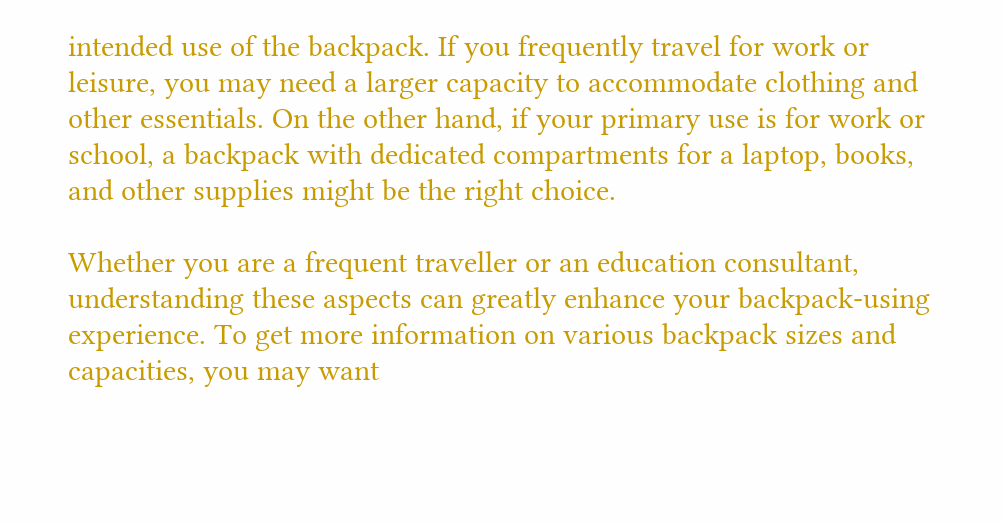intended use of the backpack. If you frequently travel for work or leisure, you may need a larger capacity to accommodate clothing and other essentials. On the other hand, if your primary use is for work or school, a backpack with dedicated compartments for a laptop, books, and other supplies might be the right choice.

Whether you are a frequent traveller or an education consultant, understanding these aspects can greatly enhance your backpack-using experience. To get more information on various backpack sizes and capacities, you may want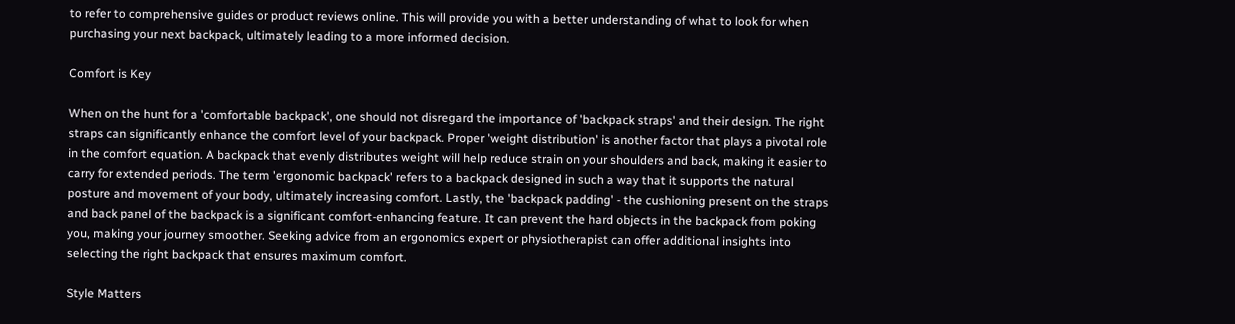to refer to comprehensive guides or product reviews online. This will provide you with a better understanding of what to look for when purchasing your next backpack, ultimately leading to a more informed decision.

Comfort is Key

When on the hunt for a 'comfortable backpack', one should not disregard the importance of 'backpack straps' and their design. The right straps can significantly enhance the comfort level of your backpack. Proper 'weight distribution' is another factor that plays a pivotal role in the comfort equation. A backpack that evenly distributes weight will help reduce strain on your shoulders and back, making it easier to carry for extended periods. The term 'ergonomic backpack' refers to a backpack designed in such a way that it supports the natural posture and movement of your body, ultimately increasing comfort. Lastly, the 'backpack padding' - the cushioning present on the straps and back panel of the backpack is a significant comfort-enhancing feature. It can prevent the hard objects in the backpack from poking you, making your journey smoother. Seeking advice from an ergonomics expert or physiotherapist can offer additional insights into selecting the right backpack that ensures maximum comfort.

Style Matters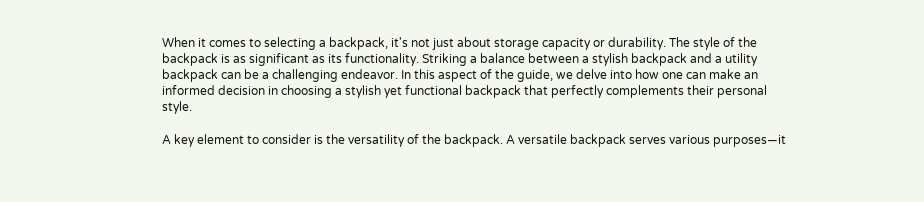When it comes to selecting a backpack, it's not just about storage capacity or durability. The style of the backpack is as significant as its functionality. Striking a balance between a stylish backpack and a utility backpack can be a challenging endeavor. In this aspect of the guide, we delve into how one can make an informed decision in choosing a stylish yet functional backpack that perfectly complements their personal style.

A key element to consider is the versatility of the backpack. A versatile backpack serves various purposes—it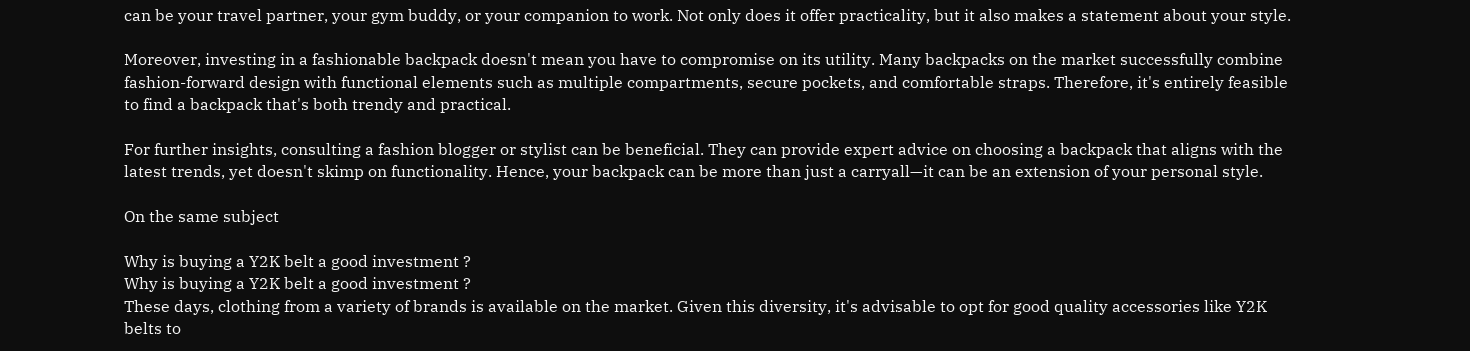can be your travel partner, your gym buddy, or your companion to work. Not only does it offer practicality, but it also makes a statement about your style.

Moreover, investing in a fashionable backpack doesn't mean you have to compromise on its utility. Many backpacks on the market successfully combine fashion-forward design with functional elements such as multiple compartments, secure pockets, and comfortable straps. Therefore, it's entirely feasible to find a backpack that's both trendy and practical.

For further insights, consulting a fashion blogger or stylist can be beneficial. They can provide expert advice on choosing a backpack that aligns with the latest trends, yet doesn't skimp on functionality. Hence, your backpack can be more than just a carryall—it can be an extension of your personal style.

On the same subject

Why is buying a Y2K belt a good investment ?
Why is buying a Y2K belt a good investment ?
These days, clothing from a variety of brands is available on the market. Given this diversity, it's advisable to opt for good quality accessories like Y2K belts to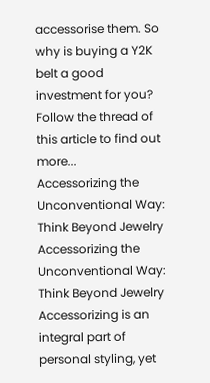accessorise them. So why is buying a Y2K belt a good investment for you?  Follow the thread of this article to find out more...
Accessorizing the Unconventional Way: Think Beyond Jewelry
Accessorizing the Unconventional Way: Think Beyond Jewelry
Accessorizing is an integral part of personal styling, yet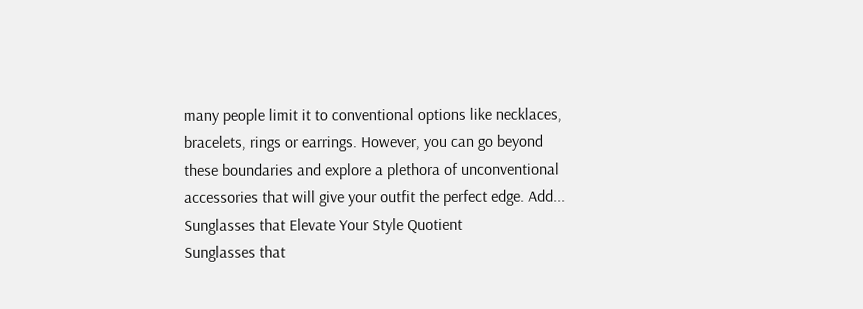many people limit it to conventional options like necklaces, bracelets, rings or earrings. However, you can go beyond these boundaries and explore a plethora of unconventional accessories that will give your outfit the perfect edge. Add...
Sunglasses that Elevate Your Style Quotient
Sunglasses that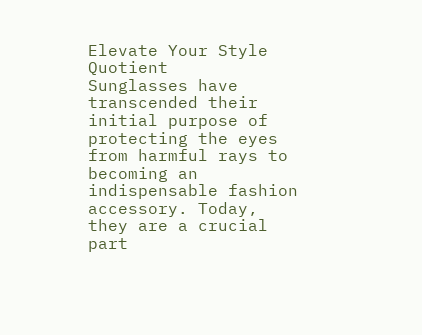Elevate Your Style Quotient
Sunglasses have transcended their initial purpose of protecting the eyes from harmful rays to becoming an indispensable fashion accessory. Today, they are a crucial part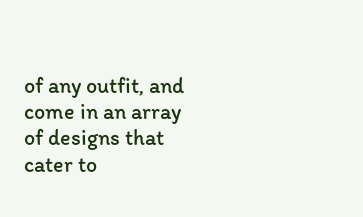of any outfit, and come in an array of designs that cater to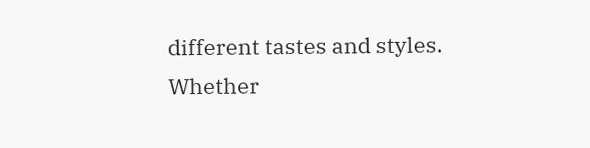different tastes and styles. Whether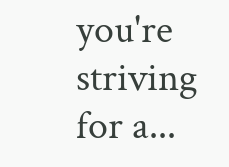you're striving for a...